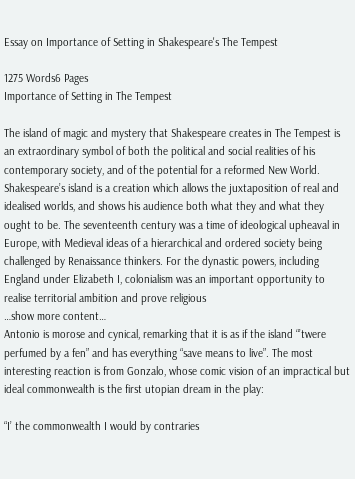Essay on Importance of Setting in Shakespeare's The Tempest

1275 Words6 Pages
Importance of Setting in The Tempest

The island of magic and mystery that Shakespeare creates in The Tempest is an extraordinary symbol of both the political and social realities of his contemporary society, and of the potential for a reformed New World. Shakespeare’s island is a creation which allows the juxtaposition of real and idealised worlds, and shows his audience both what they and what they ought to be. The seventeenth century was a time of ideological upheaval in Europe, with Medieval ideas of a hierarchical and ordered society being challenged by Renaissance thinkers. For the dynastic powers, including England under Elizabeth I, colonialism was an important opportunity to realise territorial ambition and prove religious
…show more content…
Antonio is morose and cynical, remarking that it is as if the island “’twere perfumed by a fen” and has everything “save means to live”. The most interesting reaction is from Gonzalo, whose comic vision of an impractical but ideal commonwealth is the first utopian dream in the play:

“I’ the commonwealth I would by contraries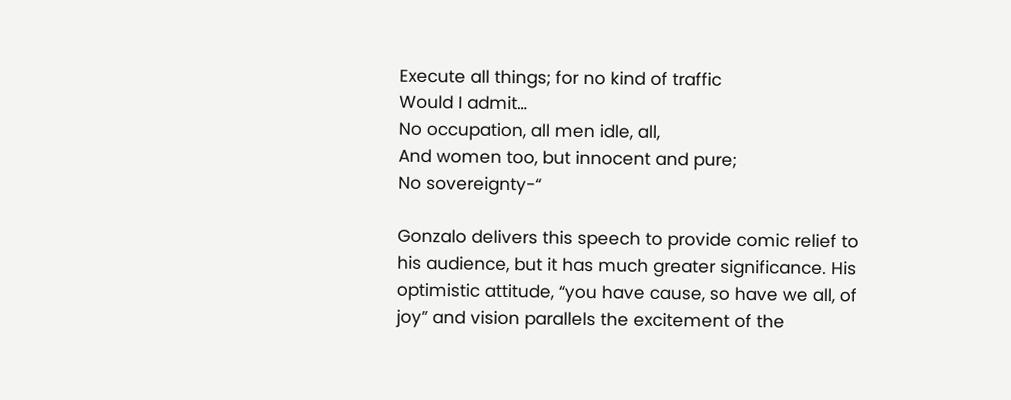Execute all things; for no kind of traffic
Would I admit…
No occupation, all men idle, all,
And women too, but innocent and pure;
No sovereignty-“

Gonzalo delivers this speech to provide comic relief to his audience, but it has much greater significance. His optimistic attitude, “you have cause, so have we all, of joy” and vision parallels the excitement of the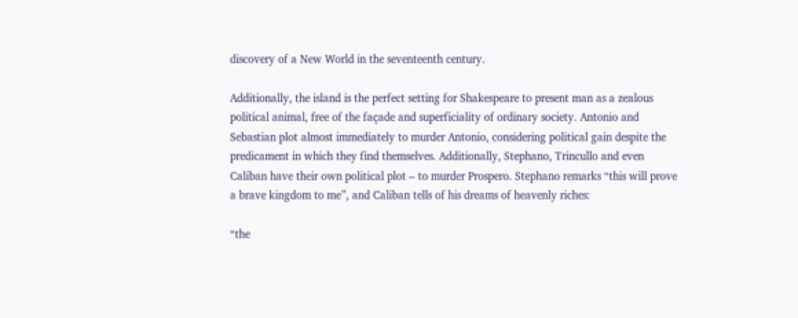discovery of a New World in the seventeenth century.

Additionally, the island is the perfect setting for Shakespeare to present man as a zealous political animal, free of the façade and superficiality of ordinary society. Antonio and Sebastian plot almost immediately to murder Antonio, considering political gain despite the predicament in which they find themselves. Additionally, Stephano, Trincullo and even Caliban have their own political plot – to murder Prospero. Stephano remarks “this will prove a brave kingdom to me”, and Caliban tells of his dreams of heavenly riches:

“the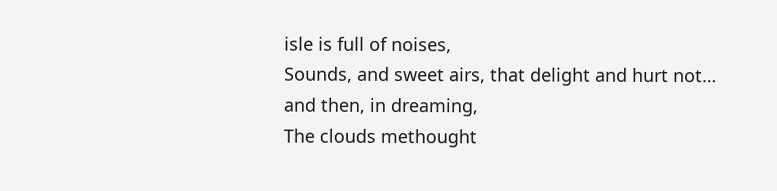isle is full of noises,
Sounds, and sweet airs, that delight and hurt not… and then, in dreaming,
The clouds methought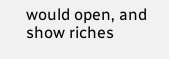would open, and show riches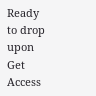Ready to drop upon
Get Access